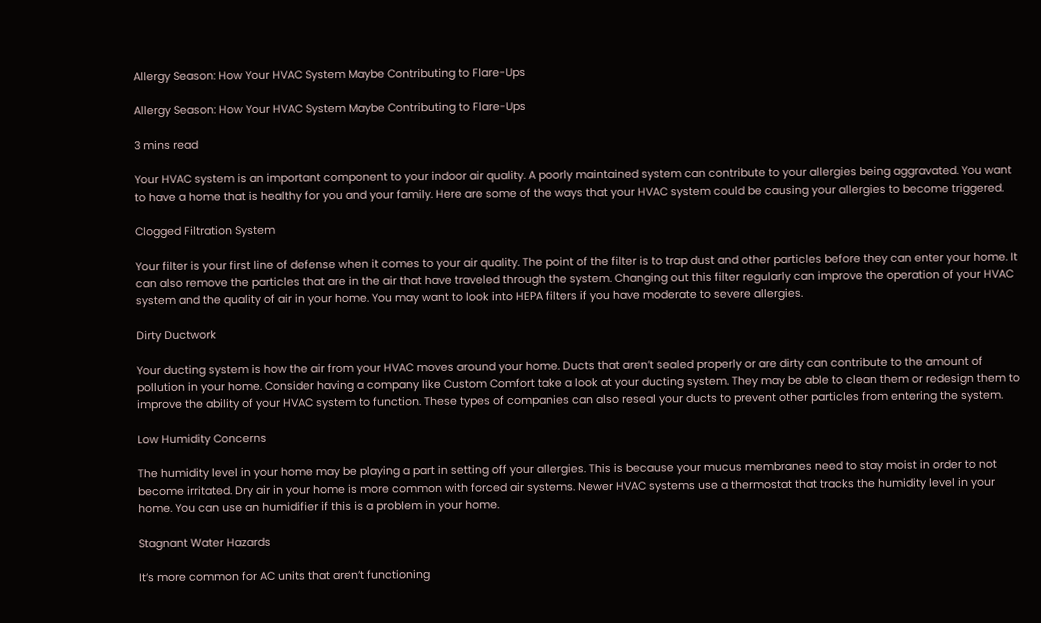Allergy Season: How Your HVAC System Maybe Contributing to Flare-Ups

Allergy Season: How Your HVAC System Maybe Contributing to Flare-Ups

3 mins read

Your HVAC system is an important component to your indoor air quality. A poorly maintained system can contribute to your allergies being aggravated. You want to have a home that is healthy for you and your family. Here are some of the ways that your HVAC system could be causing your allergies to become triggered.

Clogged Filtration System

Your filter is your first line of defense when it comes to your air quality. The point of the filter is to trap dust and other particles before they can enter your home. It can also remove the particles that are in the air that have traveled through the system. Changing out this filter regularly can improve the operation of your HVAC system and the quality of air in your home. You may want to look into HEPA filters if you have moderate to severe allergies.

Dirty Ductwork

Your ducting system is how the air from your HVAC moves around your home. Ducts that aren’t sealed properly or are dirty can contribute to the amount of pollution in your home. Consider having a company like Custom Comfort take a look at your ducting system. They may be able to clean them or redesign them to improve the ability of your HVAC system to function. These types of companies can also reseal your ducts to prevent other particles from entering the system.

Low Humidity Concerns

The humidity level in your home may be playing a part in setting off your allergies. This is because your mucus membranes need to stay moist in order to not become irritated. Dry air in your home is more common with forced air systems. Newer HVAC systems use a thermostat that tracks the humidity level in your home. You can use an humidifier if this is a problem in your home.

Stagnant Water Hazards

It’s more common for AC units that aren’t functioning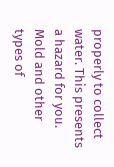properly to collect water. This presents a hazard for you. Mold and other types of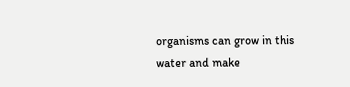organisms can grow in this water and make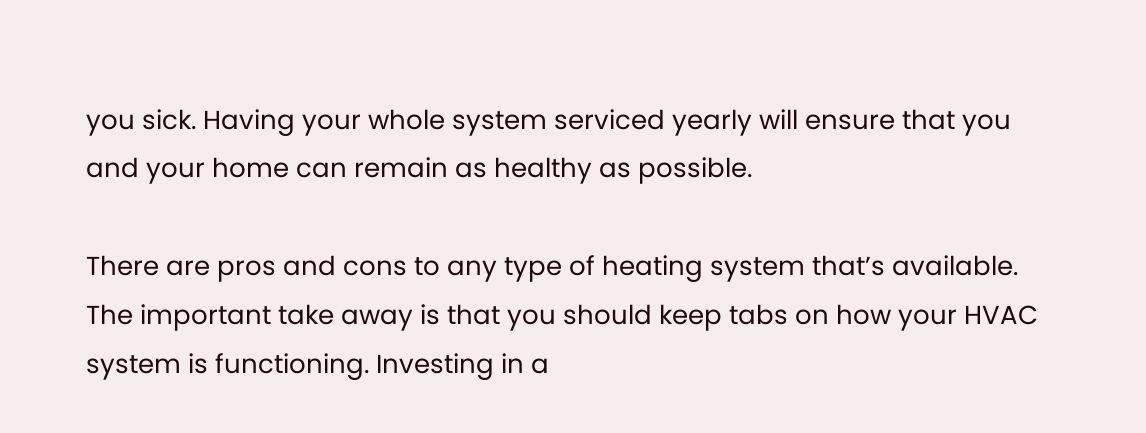you sick. Having your whole system serviced yearly will ensure that you and your home can remain as healthy as possible.

There are pros and cons to any type of heating system that’s available. The important take away is that you should keep tabs on how your HVAC system is functioning. Investing in a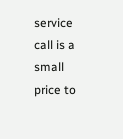service call is a small price to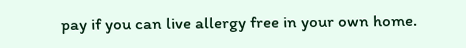pay if you can live allergy free in your own home.